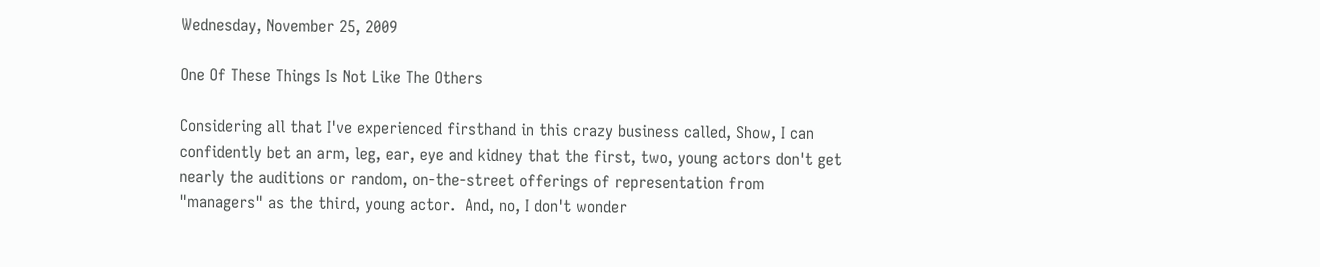Wednesday, November 25, 2009

One Of These Things Is Not Like The Others

Considering all that I've experienced firsthand in this crazy business called, Show, I can confidently bet an arm, leg, ear, eye and kidney that the first, two, young actors don't get nearly the auditions or random, on-the-street offerings of representation from "managers" as the third, young actor.  And, no, I don't wonder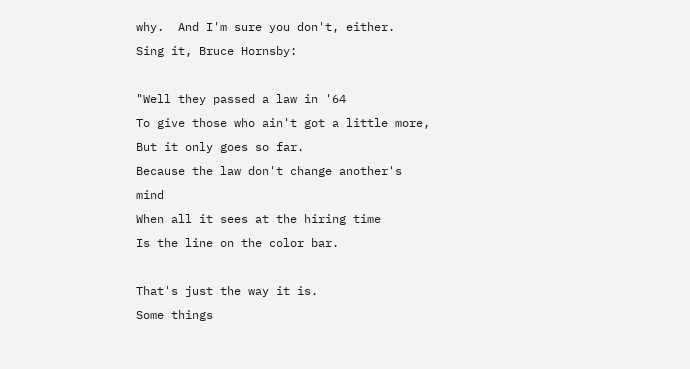why.  And I'm sure you don't, either.  Sing it, Bruce Hornsby:

"Well they passed a law in '64
To give those who ain't got a little more,
But it only goes so far.
Because the law don't change another's mind
When all it sees at the hiring time
Is the line on the color bar.

That's just the way it is.
Some things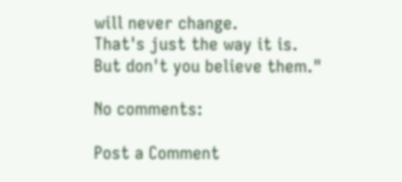will never change.
That's just the way it is.
But don't you believe them."

No comments:

Post a Comment